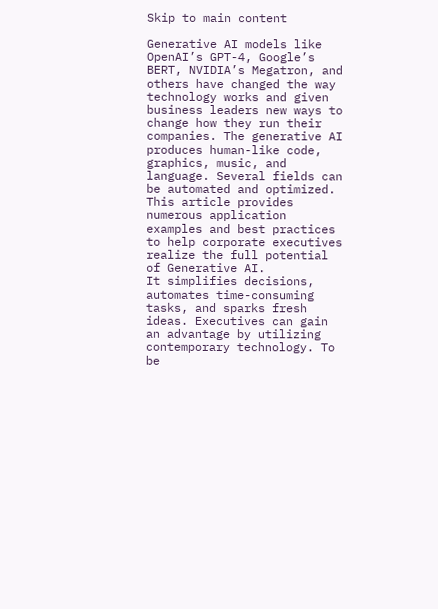Skip to main content

Generative AI models like OpenAI’s GPT-4, Google’s BERT, NVIDIA’s Megatron, and others have changed the way technology works and given business leaders new ways to change how they run their companies. The generative AI produces human-like code, graphics, music, and language. Several fields can be automated and optimized. This article provides numerous application examples and best practices to help corporate executives realize the full potential of Generative AI.
It simplifies decisions, automates time-consuming tasks, and sparks fresh ideas. Executives can gain an advantage by utilizing contemporary technology. To be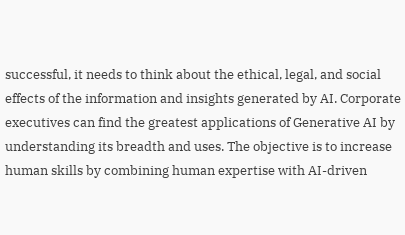successful, it needs to think about the ethical, legal, and social effects of the information and insights generated by AI. Corporate executives can find the greatest applications of Generative AI by understanding its breadth and uses. The objective is to increase human skills by combining human expertise with AI-driven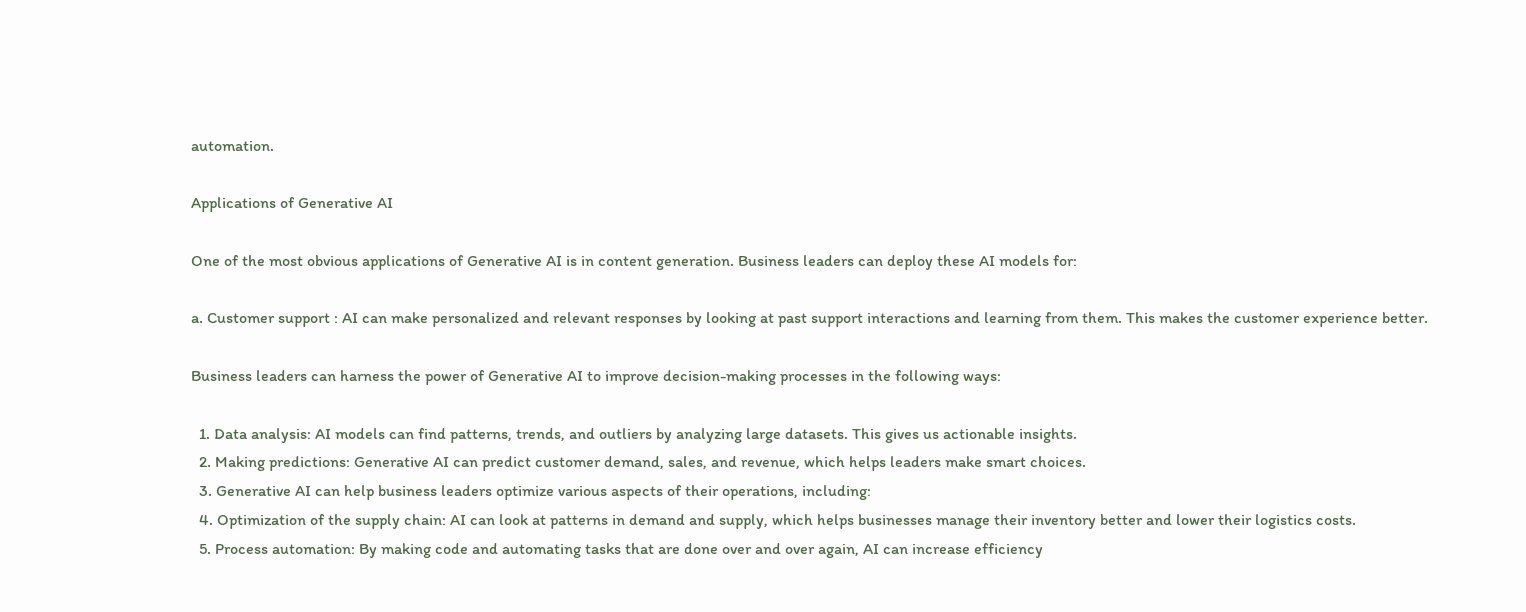automation.

Applications of Generative AI

One of the most obvious applications of Generative AI is in content generation. Business leaders can deploy these AI models for:

a. Customer support : AI can make personalized and relevant responses by looking at past support interactions and learning from them. This makes the customer experience better.

Business leaders can harness the power of Generative AI to improve decision-making processes in the following ways:

  1. Data analysis: AI models can find patterns, trends, and outliers by analyzing large datasets. This gives us actionable insights.
  2. Making predictions: Generative AI can predict customer demand, sales, and revenue, which helps leaders make smart choices.
  3. Generative AI can help business leaders optimize various aspects of their operations, including:
  4. Optimization of the supply chain: AI can look at patterns in demand and supply, which helps businesses manage their inventory better and lower their logistics costs.
  5. Process automation: By making code and automating tasks that are done over and over again, AI can increase efficiency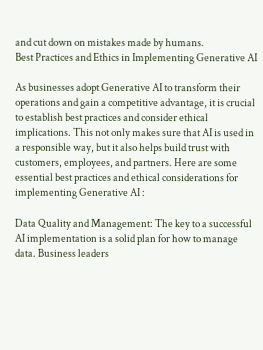and cut down on mistakes made by humans.
Best Practices and Ethics in Implementing Generative AI

As businesses adopt Generative AI to transform their operations and gain a competitive advantage, it is crucial to establish best practices and consider ethical implications. This not only makes sure that AI is used in a responsible way, but it also helps build trust with customers, employees, and partners. Here are some essential best practices and ethical considerations for implementing Generative AI :

Data Quality and Management: The key to a successful AI implementation is a solid plan for how to manage data. Business leaders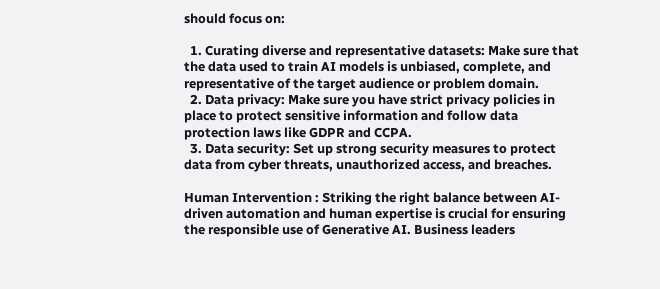should focus on:

  1. Curating diverse and representative datasets: Make sure that the data used to train AI models is unbiased, complete, and representative of the target audience or problem domain.
  2. Data privacy: Make sure you have strict privacy policies in place to protect sensitive information and follow data protection laws like GDPR and CCPA.
  3. Data security: Set up strong security measures to protect data from cyber threats, unauthorized access, and breaches.

Human Intervention : Striking the right balance between AI-driven automation and human expertise is crucial for ensuring the responsible use of Generative AI. Business leaders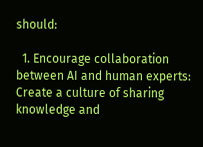should:

  1. Encourage collaboration between AI and human experts: Create a culture of sharing knowledge and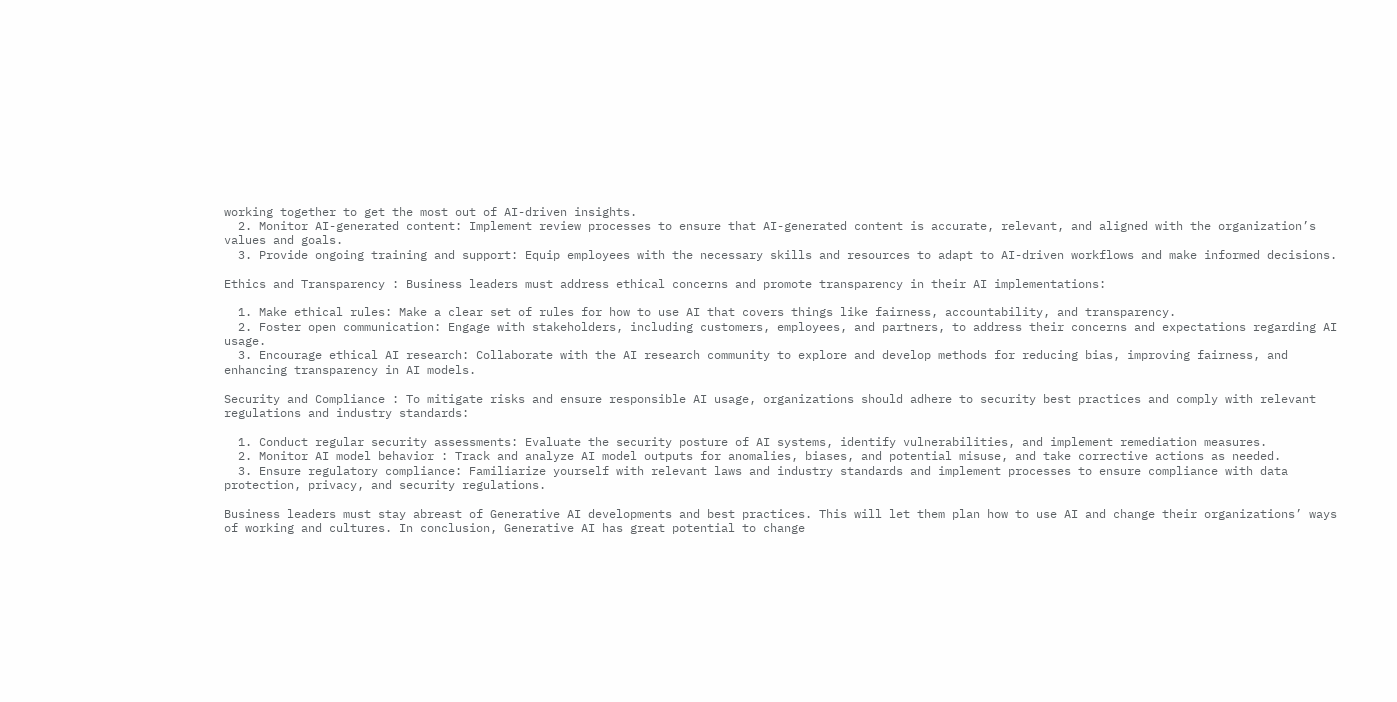working together to get the most out of AI-driven insights.
  2. Monitor AI-generated content: Implement review processes to ensure that AI-generated content is accurate, relevant, and aligned with the organization’s values and goals.
  3. Provide ongoing training and support: Equip employees with the necessary skills and resources to adapt to AI-driven workflows and make informed decisions.

Ethics and Transparency : Business leaders must address ethical concerns and promote transparency in their AI implementations:

  1. Make ethical rules: Make a clear set of rules for how to use AI that covers things like fairness, accountability, and transparency.
  2. Foster open communication: Engage with stakeholders, including customers, employees, and partners, to address their concerns and expectations regarding AI usage.
  3. Encourage ethical AI research: Collaborate with the AI research community to explore and develop methods for reducing bias, improving fairness, and enhancing transparency in AI models.

Security and Compliance : To mitigate risks and ensure responsible AI usage, organizations should adhere to security best practices and comply with relevant regulations and industry standards:

  1. Conduct regular security assessments: Evaluate the security posture of AI systems, identify vulnerabilities, and implement remediation measures.
  2. Monitor AI model behavior : Track and analyze AI model outputs for anomalies, biases, and potential misuse, and take corrective actions as needed.
  3. Ensure regulatory compliance: Familiarize yourself with relevant laws and industry standards and implement processes to ensure compliance with data protection, privacy, and security regulations.

Business leaders must stay abreast of Generative AI developments and best practices. This will let them plan how to use AI and change their organizations’ ways of working and cultures. In conclusion, Generative AI has great potential to change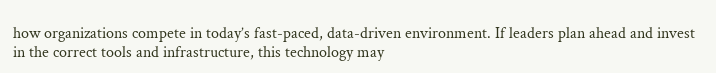how organizations compete in today’s fast-paced, data-driven environment. If leaders plan ahead and invest in the correct tools and infrastructure, this technology may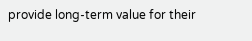provide long-term value for their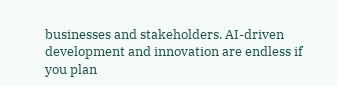businesses and stakeholders. AI-driven development and innovation are endless if you plan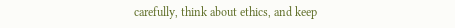carefully, think about ethics, and keep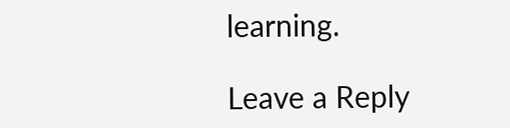learning.

Leave a Reply